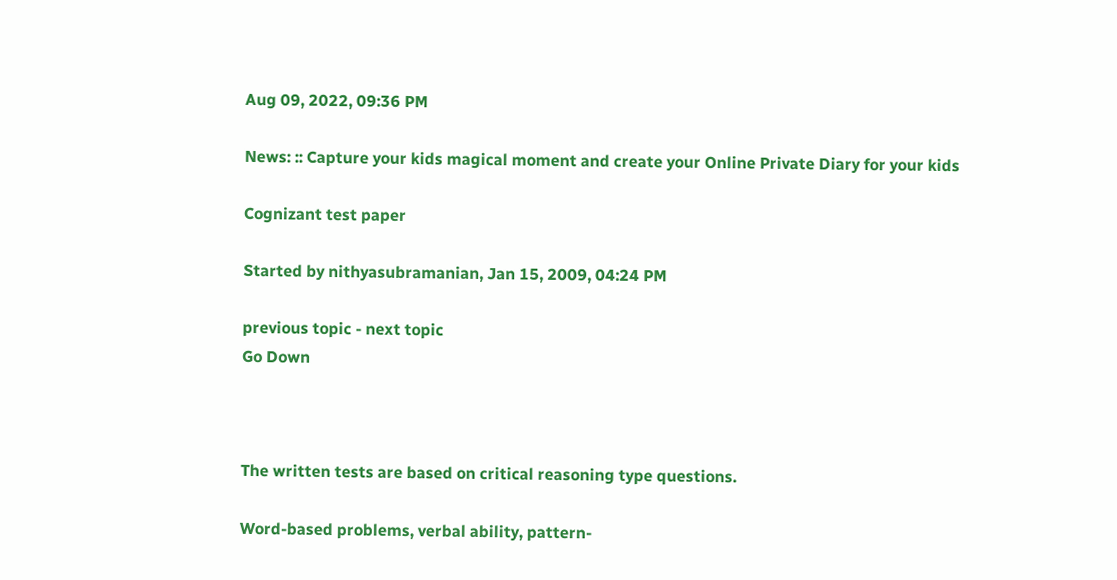Aug 09, 2022, 09:36 PM

News: :: Capture your kids magical moment and create your Online Private Diary for your kids

Cognizant test paper

Started by nithyasubramanian, Jan 15, 2009, 04:24 PM

previous topic - next topic
Go Down



The written tests are based on critical reasoning type questions.

Word-based problems, verbal ability, pattern-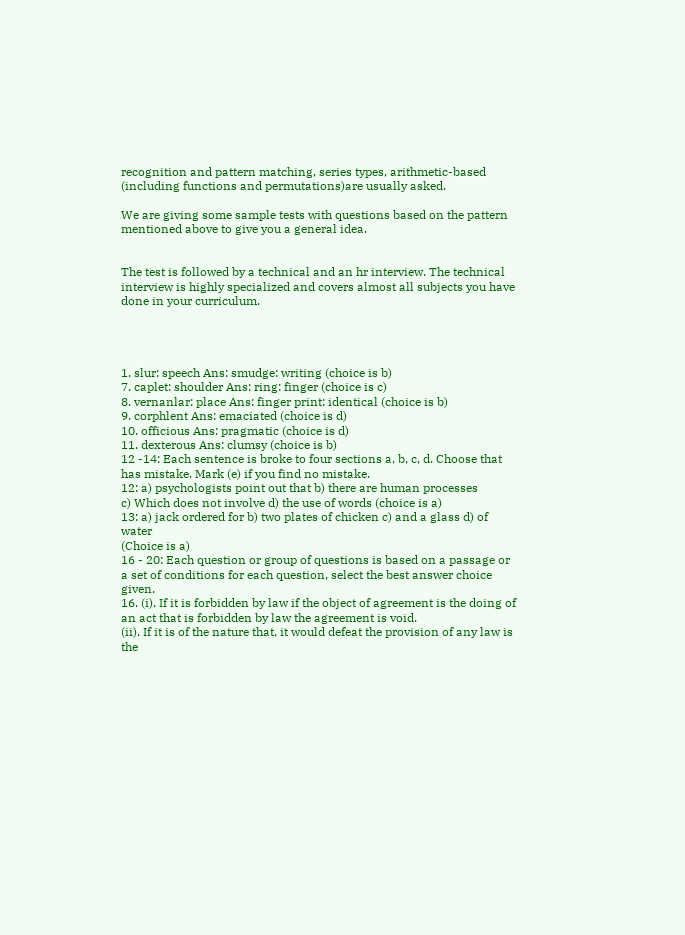recognition and pattern matching, series types, arithmetic-based (including functions and permutations)are usually asked.

We are giving some sample tests with questions based on the pattern mentioned above to give you a general idea.


The test is followed by a technical and an hr interview. The technical interview is highly specialized and covers almost all subjects you have done in your curriculum.




1. slur: speech Ans: smudge: writing (choice is b)
7. caplet: shoulder Ans: ring: finger (choice is c)
8. vernanlar: place Ans: finger print: identical (choice is b)
9. corphlent Ans: emaciated (choice is d)
10. officious Ans: pragmatic (choice is d)
11. dexterous Ans: clumsy (choice is b)
12 -14: Each sentence is broke to four sections a, b, c, d. Choose that has mistake. Mark (e) if you find no mistake.
12: a) psychologists point out that b) there are human processes
c) Which does not involve d) the use of words (choice is a)
13: a) jack ordered for b) two plates of chicken c) and a glass d) of water
(Choice is a)
16 - 20: Each question or group of questions is based on a passage or a set of conditions for each question, select the best answer choice given.
16. (i). If it is forbidden by law if the object of agreement is the doing of an act that is forbidden by law the agreement is void.
(ii). If it is of the nature that, it would defeat the provision of any law is the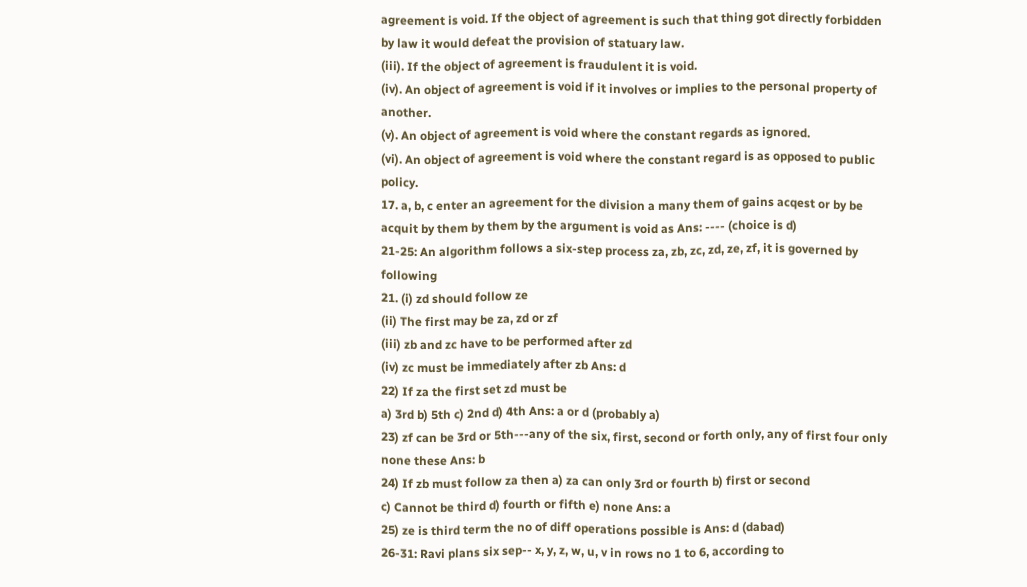agreement is void. If the object of agreement is such that thing got directly forbidden by law it would defeat the provision of statuary law.
(iii). If the object of agreement is fraudulent it is void.
(iv). An object of agreement is void if it involves or implies to the personal property of another.
(v). An object of agreement is void where the constant regards as ignored.
(vi). An object of agreement is void where the constant regard is as opposed to public policy.
17. a, b, c enter an agreement for the division a many them of gains acqest or by be acquit by them by them by the argument is void as Ans: ---- (choice is d)
21-25: An algorithm follows a six-step process za, zb, zc, zd, ze, zf, it is governed by following
21. (i) zd should follow ze
(ii) The first may be za, zd or zf
(iii) zb and zc have to be performed after zd
(iv) zc must be immediately after zb Ans: d
22) If za the first set zd must be
a) 3rd b) 5th c) 2nd d) 4th Ans: a or d (probably a)
23) zf can be 3rd or 5th---any of the six, first, second or forth only, any of first four only none these Ans: b
24) If zb must follow za then a) za can only 3rd or fourth b) first or second
c) Cannot be third d) fourth or fifth e) none Ans: a
25) ze is third term the no of diff operations possible is Ans: d (dabad)
26-31: Ravi plans six sep-- x, y, z, w, u, v in rows no 1 to 6, according to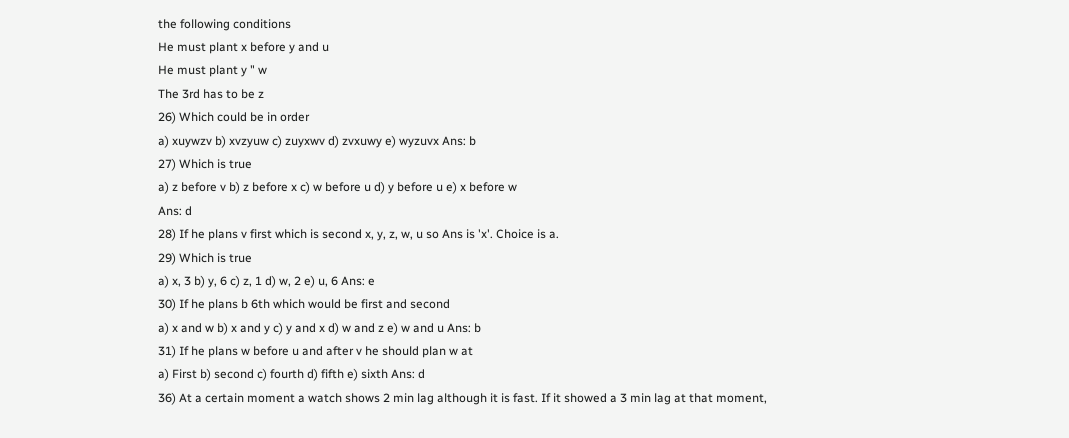the following conditions
He must plant x before y and u
He must plant y " w
The 3rd has to be z
26) Which could be in order
a) xuywzv b) xvzyuw c) zuyxwv d) zvxuwy e) wyzuvx Ans: b
27) Which is true
a) z before v b) z before x c) w before u d) y before u e) x before w
Ans: d
28) If he plans v first which is second x, y, z, w, u so Ans is 'x'. Choice is a.
29) Which is true
a) x, 3 b) y, 6 c) z, 1 d) w, 2 e) u, 6 Ans: e
30) If he plans b 6th which would be first and second
a) x and w b) x and y c) y and x d) w and z e) w and u Ans: b
31) If he plans w before u and after v he should plan w at
a) First b) second c) fourth d) fifth e) sixth Ans: d
36) At a certain moment a watch shows 2 min lag although it is fast. If it showed a 3 min lag at that moment,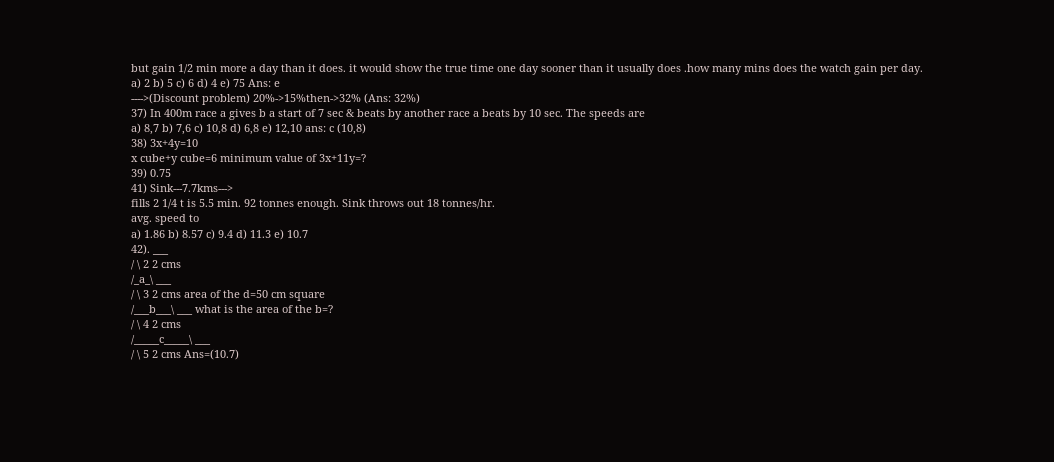but gain 1/2 min more a day than it does. it would show the true time one day sooner than it usually does .how many mins does the watch gain per day.
a) 2 b) 5 c) 6 d) 4 e) 75 Ans: e
---->(Discount problem) 20%->15%then->32% (Ans: 32%)
37) In 400m race a gives b a start of 7 sec & beats by another race a beats by 10 sec. The speeds are
a) 8,7 b) 7,6 c) 10,8 d) 6,8 e) 12,10 ans: c (10,8)
38) 3x+4y=10
x cube+y cube=6 minimum value of 3x+11y=?
39) 0.75
41) Sink---7.7kms--->
fills 2 1/4 t is 5.5 min. 92 tonnes enough. Sink throws out 18 tonnes/hr.
avg. speed to
a) 1.86 b) 8.57 c) 9.4 d) 11.3 e) 10.7
42). ___
/ \ 2 2 cms
/_a_\ ___
/ \ 3 2 cms area of the d=50 cm square
/___b___\ ___ what is the area of the b=?
/ \ 4 2 cms
/_____c_____\ ___
/ \ 5 2 cms Ans=(10.7)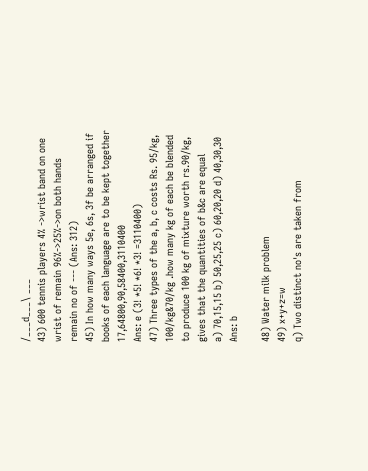/___d___\ ___
43) 600 tennis players 4% ->wrist band on one wrist of remain 96%->25%->on both hands remain no of --- (Ans: 312)
45) In how many ways 5e, 6s, 3f be arranged if books of each language are to be kept together 17,64800,90,58400,3110400
Ans: e (3! *5! *6! *3! =3110400)
47) Three types of the a, b, c costs Rs. 95/kg, 100/kg&70/kg .how many kg of each be blended to produce 100 kg of mixture worth rs.90/kg, gives that the quantities of b&c are equal
a) 70,15,15 b) 50,25,25 c) 60,20,20 d) 40,30,30
Ans: b

48) Water milk problem
49) x+y+z=w
q) Two distinct no's are taken from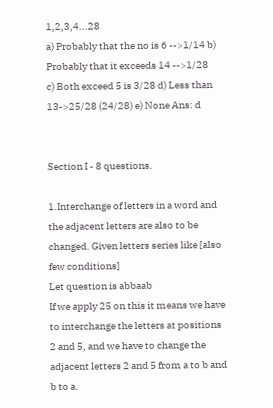1,2,3,4...28
a) Probably that the no is 6 -->1/14 b) Probably that it exceeds 14 -->1/28
c) Both exceed 5 is 3/28 d) Less than 13->25/28 (24/28) e) None Ans: d


Section I - 8 questions.

1.Interchange of letters in a word and the adjacent letters are also to be changed. Given letters series like [also few conditions]
Let question is abbaab
If we apply 25 on this it means we have to interchange the letters at positions 2 and 5, and we have to change the adjacent letters 2 and 5 from a to b and b to a.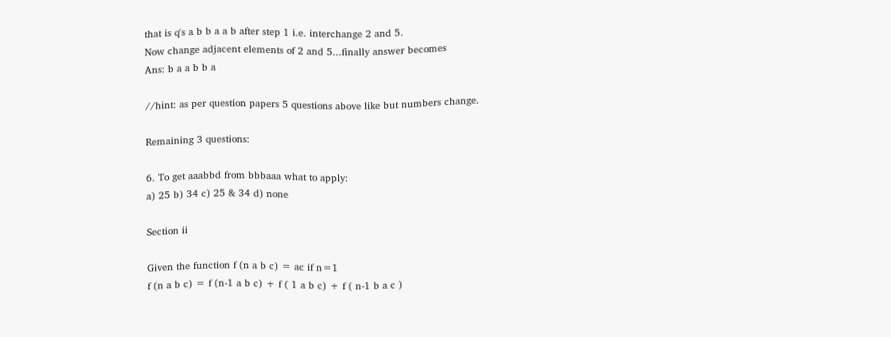that is q's a b b a a b after step 1 i.e. interchange 2 and 5.
Now change adjacent elements of 2 and 5...finally answer becomes
Ans: b a a b b a

//hint: as per question papers 5 questions above like but numbers change.

Remaining 3 questions:

6. To get aaabbd from bbbaaa what to apply:
a) 25 b) 34 c) 25 & 34 d) none

Section ii

Given the function f (n a b c) = ac if n=1
f (n a b c) = f (n-1 a b c) + f ( 1 a b c) + f ( n-1 b a c )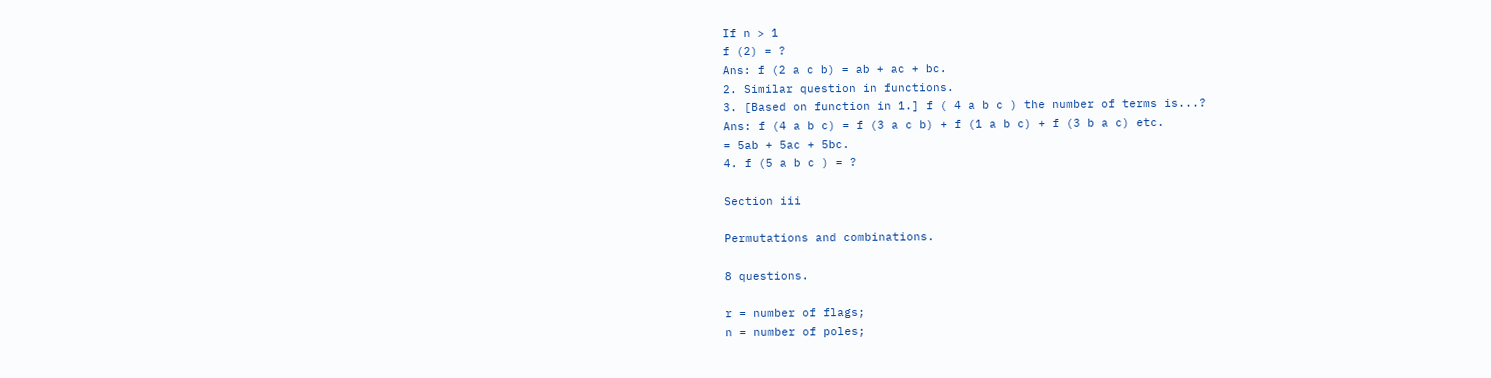If n > 1
f (2) = ?
Ans: f (2 a c b) = ab + ac + bc.
2. Similar question in functions.
3. [Based on function in 1.] f ( 4 a b c ) the number of terms is...?
Ans: f (4 a b c) = f (3 a c b) + f (1 a b c) + f (3 b a c) etc.
= 5ab + 5ac + 5bc.
4. f (5 a b c ) = ?

Section iii

Permutations and combinations.

8 questions.

r = number of flags;
n = number of poles;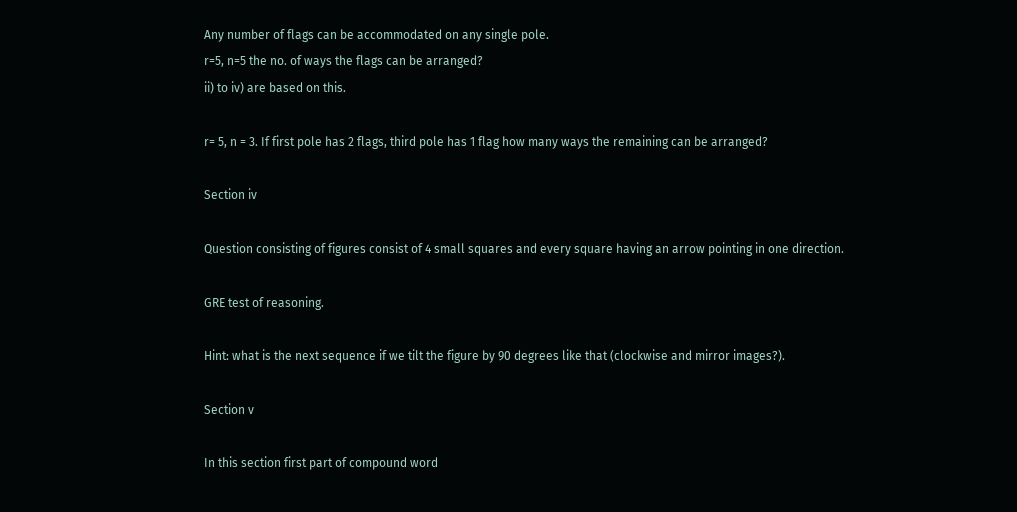Any number of flags can be accommodated on any single pole.
r=5, n=5 the no. of ways the flags can be arranged?
ii) to iv) are based on this.

r= 5, n = 3. If first pole has 2 flags, third pole has 1 flag how many ways the remaining can be arranged?

Section iv

Question consisting of figures consist of 4 small squares and every square having an arrow pointing in one direction.

GRE test of reasoning.

Hint: what is the next sequence if we tilt the figure by 90 degrees like that (clockwise and mirror images?).

Section v

In this section first part of compound word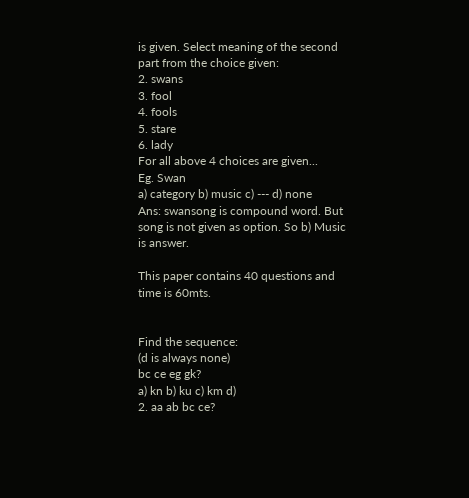is given. Select meaning of the second part from the choice given:
2. swans
3. fool
4. fools
5. stare
6. lady
For all above 4 choices are given...
Eg. Swan
a) category b) music c) --- d) none
Ans: swansong is compound word. But song is not given as option. So b) Music is answer.

This paper contains 40 questions and time is 60mts.


Find the sequence:
(d is always none)
bc ce eg gk?
a) kn b) ku c) km d)
2. aa ab bc ce?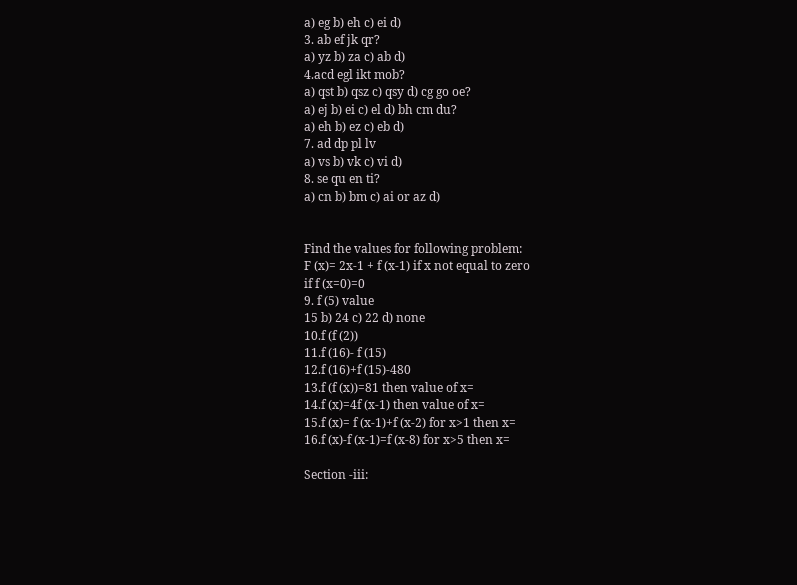a) eg b) eh c) ei d)
3. ab ef jk qr?
a) yz b) za c) ab d)
4.acd egl ikt mob?
a) qst b) qsz c) qsy d) cg go oe?
a) ej b) ei c) el d) bh cm du?
a) eh b) ez c) eb d)
7. ad dp pl lv
a) vs b) vk c) vi d)
8. se qu en ti?
a) cn b) bm c) ai or az d)


Find the values for following problem:
F (x)= 2x-1 + f (x-1) if x not equal to zero
if f (x=0)=0
9. f (5) value
15 b) 24 c) 22 d) none
10.f (f (2))
11.f (16)- f (15)
12.f (16)+f (15)-480
13.f (f (x))=81 then value of x=
14.f (x)=4f (x-1) then value of x=
15.f (x)= f (x-1)+f (x-2) for x>1 then x=
16.f (x)-f (x-1)=f (x-8) for x>5 then x=

Section -iii: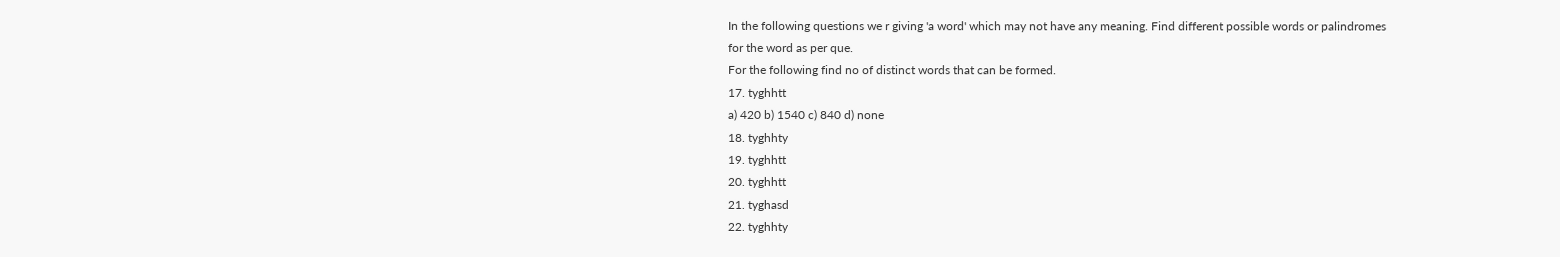In the following questions we r giving 'a word' which may not have any meaning. Find different possible words or palindromes for the word as per que.
For the following find no of distinct words that can be formed.
17. tyghhtt
a) 420 b) 1540 c) 840 d) none
18. tyghhty
19. tyghhtt
20. tyghhtt
21. tyghasd
22. tyghhty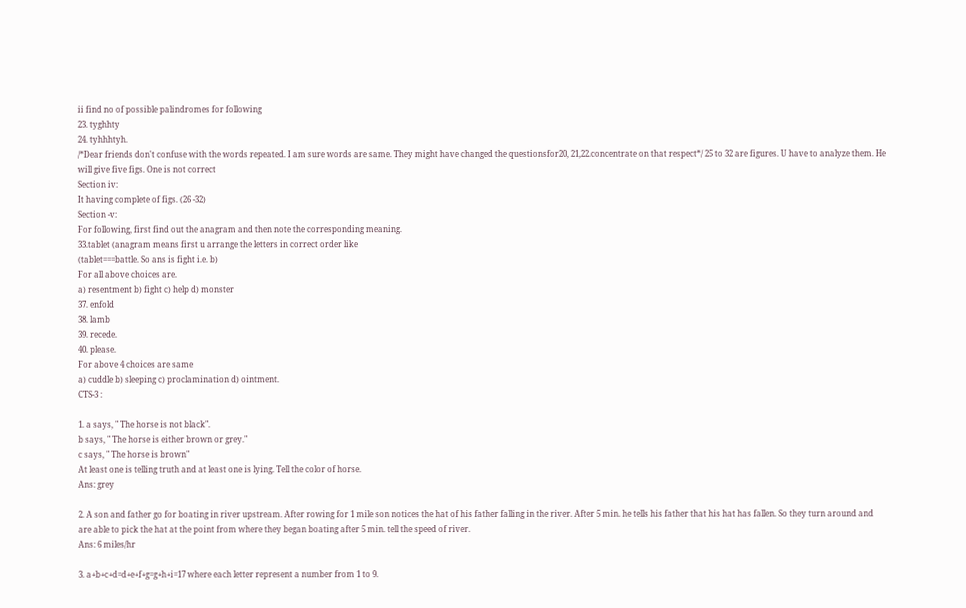ii find no of possible palindromes for following
23. tyghhty
24. tyhhhtyh.
/*Dear friends don't confuse with the words repeated. I am sure words are same. They might have changed the questionsfor20, 21,22.concentrate on that respect*/ 25 to 32 are figures. U have to analyze them. He will give five figs. One is not correct
Section iv:
It having complete of figs. (26 -32)
Section -v:
For following, first find out the anagram and then note the corresponding meaning.
33.tablet (anagram means first u arrange the letters in correct order like
(tablet===battle. So ans is fight i.e. b)
For all above choices are.
a) resentment b) fight c) help d) monster
37. enfold
38. lamb
39. recede.
40. please.
For above 4 choices are same
a) cuddle b) sleeping c) proclamination d) ointment.
CTS-3 :

1. a says, " The horse is not black".
b says, " The horse is either brown or grey."
c says, " The horse is brown"
At least one is telling truth and at least one is lying. Tell the color of horse.
Ans: grey

2. A son and father go for boating in river upstream. After rowing for 1 mile son notices the hat of his father falling in the river. After 5 min. he tells his father that his hat has fallen. So they turn around and are able to pick the hat at the point from where they began boating after 5 min. tell the speed of river.
Ans: 6 miles/hr

3. a+b+c+d=d+e+f+g=g+h+i=17 where each letter represent a number from 1 to 9.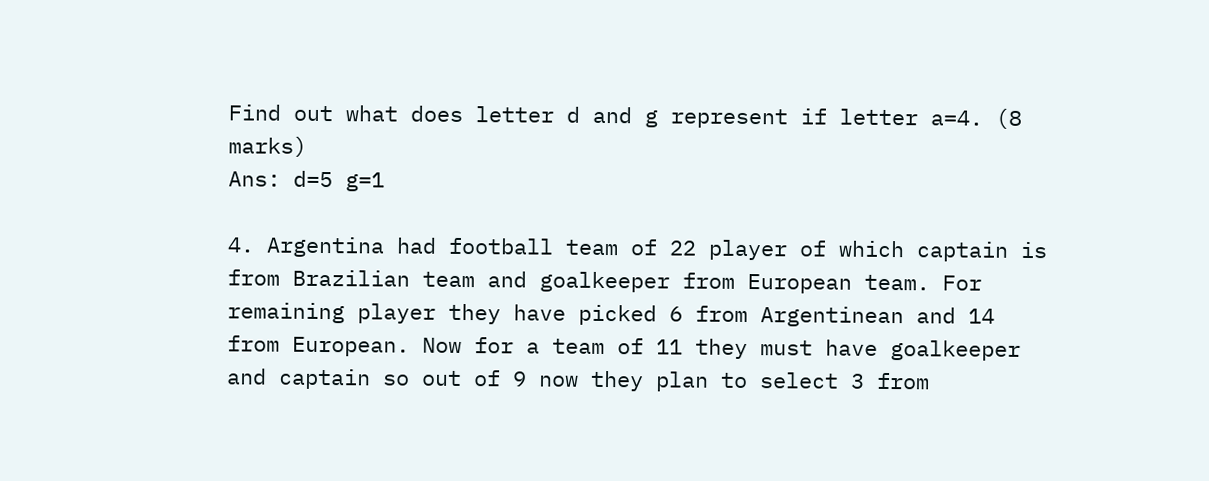Find out what does letter d and g represent if letter a=4. (8 marks)
Ans: d=5 g=1

4. Argentina had football team of 22 player of which captain is from Brazilian team and goalkeeper from European team. For remaining player they have picked 6 from Argentinean and 14 from European. Now for a team of 11 they must have goalkeeper and captain so out of 9 now they plan to select 3 from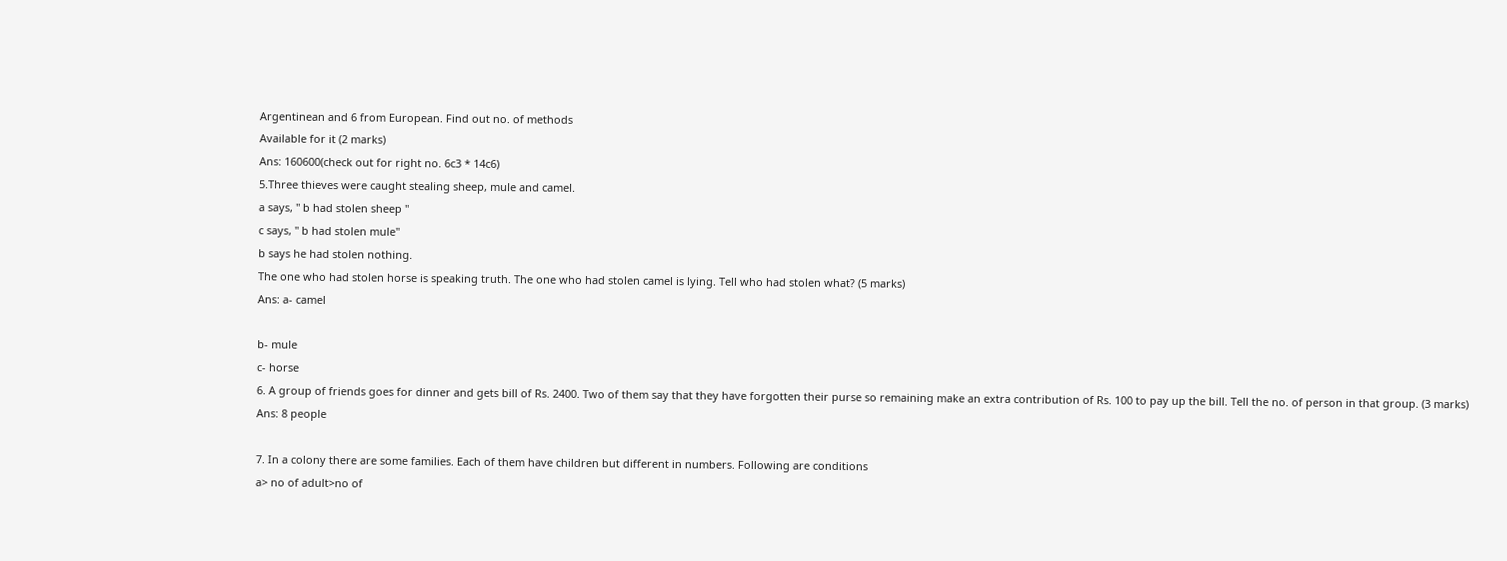Argentinean and 6 from European. Find out no. of methods
Available for it (2 marks)
Ans: 160600(check out for right no. 6c3 * 14c6)
5.Three thieves were caught stealing sheep, mule and camel.
a says, " b had stolen sheep "
c says, " b had stolen mule"
b says he had stolen nothing.
The one who had stolen horse is speaking truth. The one who had stolen camel is lying. Tell who had stolen what? (5 marks)
Ans: a- camel

b- mule
c- horse
6. A group of friends goes for dinner and gets bill of Rs. 2400. Two of them say that they have forgotten their purse so remaining make an extra contribution of Rs. 100 to pay up the bill. Tell the no. of person in that group. (3 marks)
Ans: 8 people

7. In a colony there are some families. Each of them have children but different in numbers. Following are conditions
a> no of adult>no of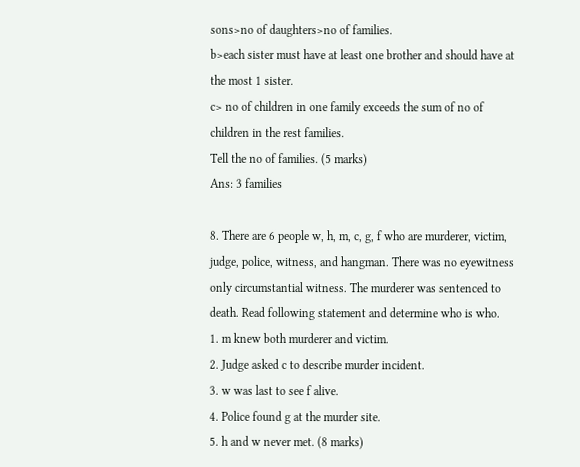sons>no of daughters>no of families.
b>each sister must have at least one brother and should have at the most 1 sister.
c> no of children in one family exceeds the sum of no of children in the rest families.
Tell the no of families. (5 marks)
Ans: 3 families

8. There are 6 people w, h, m, c, g, f who are murderer, victim, judge, police, witness, and hangman. There was no eyewitness only circumstantial witness. The murderer was sentenced to death. Read following statement and determine who is who.
1. m knew both murderer and victim.
2. Judge asked c to describe murder incident.
3. w was last to see f alive.
4. Police found g at the murder site.
5. h and w never met. (8 marks)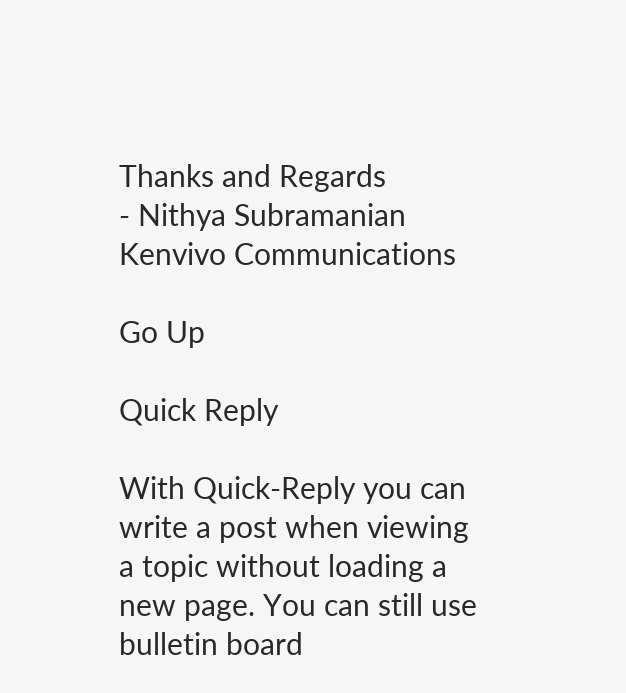Thanks and Regards
- Nithya Subramanian
Kenvivo Communications

Go Up

Quick Reply

With Quick-Reply you can write a post when viewing a topic without loading a new page. You can still use bulletin board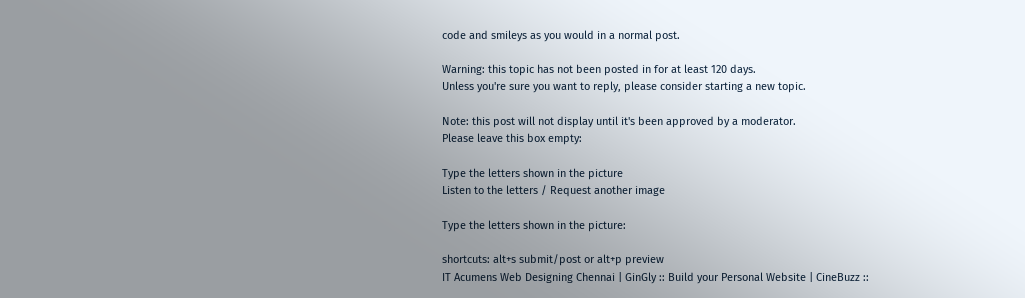code and smileys as you would in a normal post.

Warning: this topic has not been posted in for at least 120 days.
Unless you're sure you want to reply, please consider starting a new topic.

Note: this post will not display until it's been approved by a moderator.
Please leave this box empty:

Type the letters shown in the picture
Listen to the letters / Request another image

Type the letters shown in the picture:

shortcuts: alt+s submit/post or alt+p preview
IT Acumens Web Designing Chennai | GinGly :: Build your Personal Website | CineBuzz ::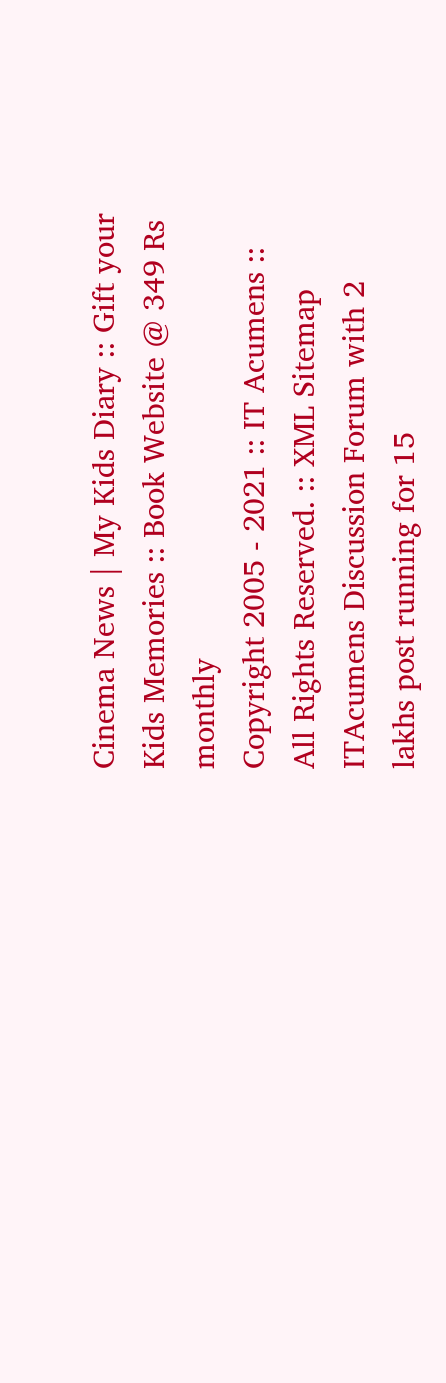Cinema News | My Kids Diary :: Gift your Kids Memories :: Book Website @ 349 Rs monthly
Copyright 2005 - 2021 :: IT Acumens :: All Rights Reserved. :: XML Sitemap
ITAcumens Discussion Forum with 2 lakhs post running for 15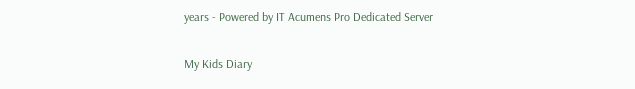years - Powered by IT Acumens Pro Dedicated Server

My Kids Diary